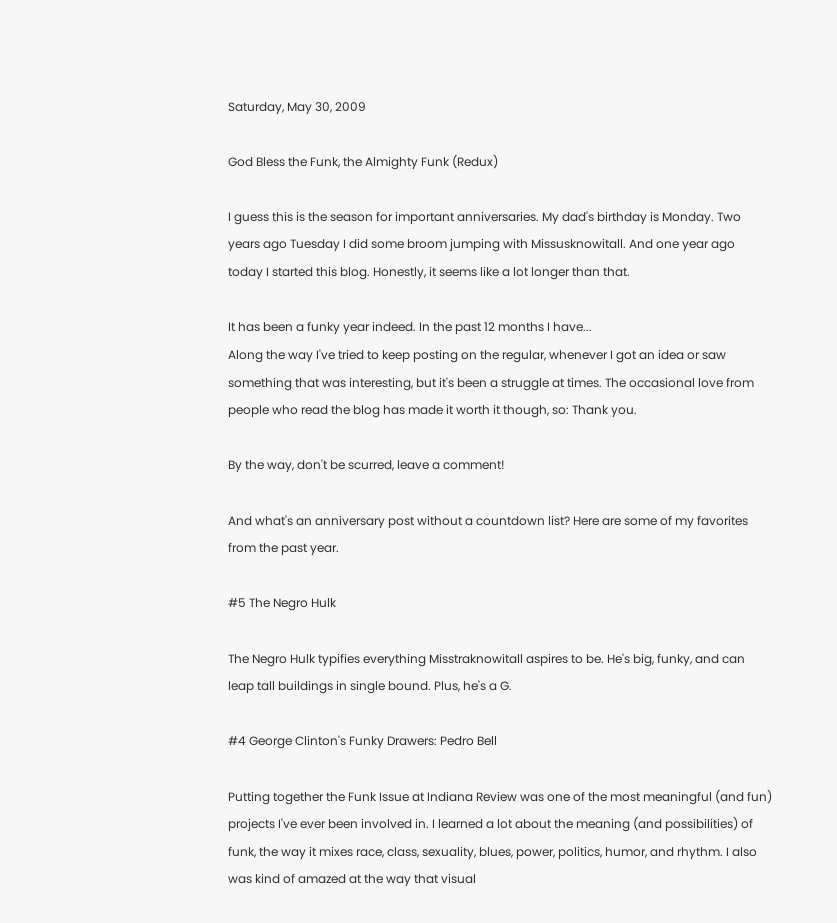Saturday, May 30, 2009

God Bless the Funk, the Almighty Funk (Redux)

I guess this is the season for important anniversaries. My dad's birthday is Monday. Two years ago Tuesday I did some broom jumping with Missusknowitall. And one year ago today I started this blog. Honestly, it seems like a lot longer than that.

It has been a funky year indeed. In the past 12 months I have...
Along the way I've tried to keep posting on the regular, whenever I got an idea or saw something that was interesting, but it's been a struggle at times. The occasional love from people who read the blog has made it worth it though, so: Thank you.

By the way, don't be scurred, leave a comment!

And what's an anniversary post without a countdown list? Here are some of my favorites from the past year.

#5 The Negro Hulk

The Negro Hulk typifies everything Misstraknowitall aspires to be. He's big, funky, and can leap tall buildings in single bound. Plus, he's a G.

#4 George Clinton's Funky Drawers: Pedro Bell

Putting together the Funk Issue at Indiana Review was one of the most meaningful (and fun) projects I've ever been involved in. I learned a lot about the meaning (and possibilities) of funk, the way it mixes race, class, sexuality, blues, power, politics, humor, and rhythm. I also was kind of amazed at the way that visual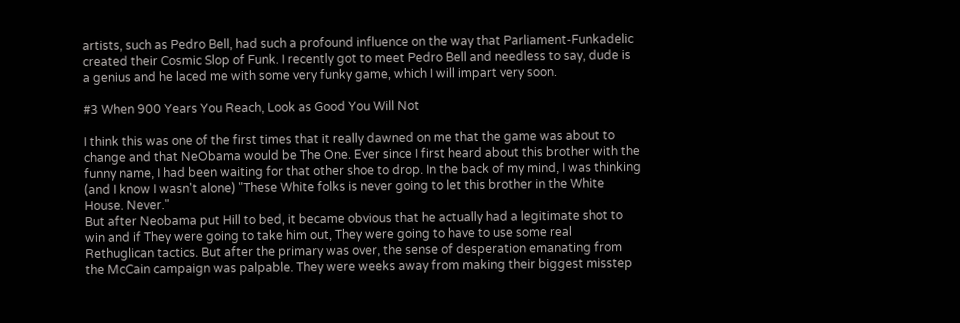artists, such as Pedro Bell, had such a profound influence on the way that Parliament-Funkadelic created their Cosmic Slop of Funk. I recently got to meet Pedro Bell and needless to say, dude is a genius and he laced me with some very funky game, which I will impart very soon.

#3 When 900 Years You Reach, Look as Good You Will Not

I think this was one of the first times that it really dawned on me that the game was about to change and that NeObama would be The One. Ever since I first heard about this brother with the funny name, I had been waiting for that other shoe to drop. In the back of my mind, I was thinking (and I know I wasn't alone) "These White folks is never going to let this brother in the White House. Never."
But after Neobama put Hill to bed, it became obvious that he actually had a legitimate shot to win and if They were going to take him out, They were going to have to use some real Rethuglican tactics. But after the primary was over, the sense of desperation emanating from the McCain campaign was palpable. They were weeks away from making their biggest misstep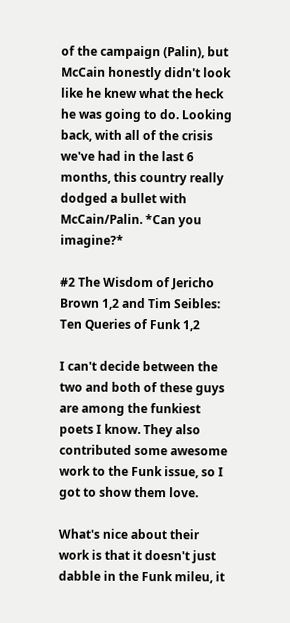of the campaign (Palin), but McCain honestly didn't look like he knew what the heck he was going to do. Looking back, with all of the crisis we've had in the last 6 months, this country really dodged a bullet with McCain/Palin. *Can you imagine?*

#2 The Wisdom of Jericho Brown 1,2 and Tim Seibles: Ten Queries of Funk 1,2

I can't decide between the two and both of these guys are among the funkiest poets I know. They also contributed some awesome work to the Funk issue, so I got to show them love.

What's nice about their work is that it doesn't just dabble in the Funk mileu, it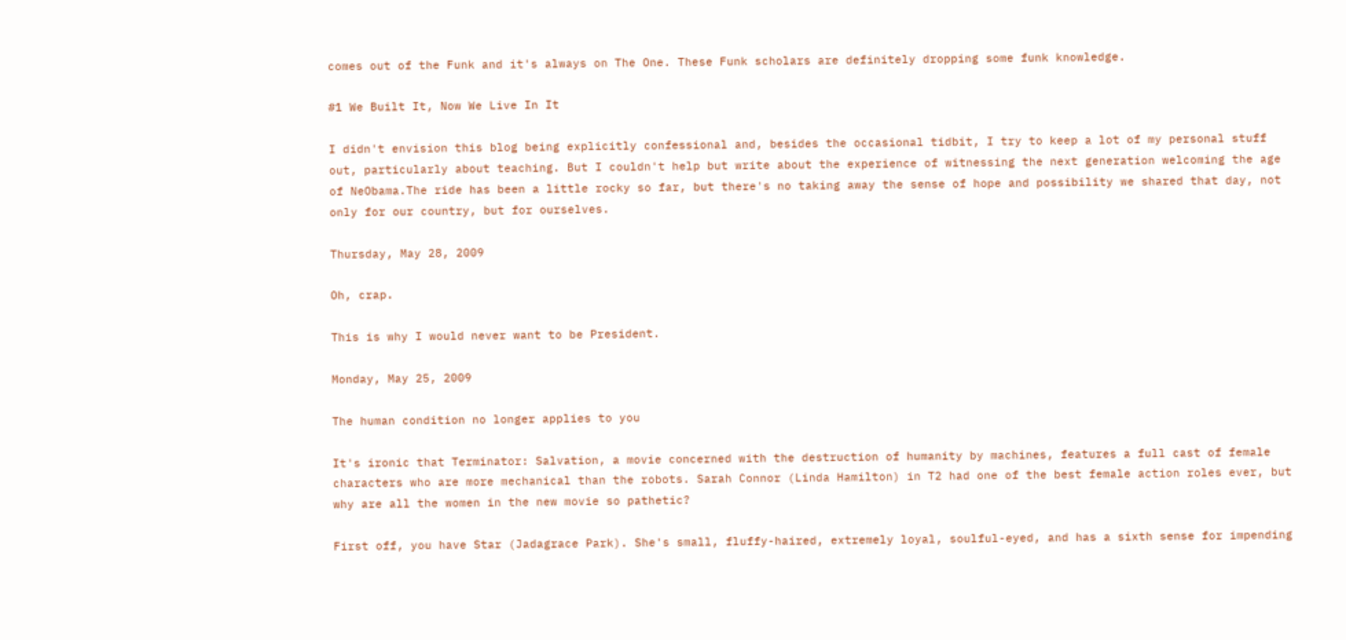comes out of the Funk and it's always on The One. These Funk scholars are definitely dropping some funk knowledge.

#1 We Built It, Now We Live In It

I didn't envision this blog being explicitly confessional and, besides the occasional tidbit, I try to keep a lot of my personal stuff out, particularly about teaching. But I couldn't help but write about the experience of witnessing the next generation welcoming the age of NeObama.The ride has been a little rocky so far, but there's no taking away the sense of hope and possibility we shared that day, not only for our country, but for ourselves.

Thursday, May 28, 2009

Oh, crap.

This is why I would never want to be President.

Monday, May 25, 2009

The human condition no longer applies to you

It's ironic that Terminator: Salvation, a movie concerned with the destruction of humanity by machines, features a full cast of female characters who are more mechanical than the robots. Sarah Connor (Linda Hamilton) in T2 had one of the best female action roles ever, but why are all the women in the new movie so pathetic?

First off, you have Star (Jadagrace Park). She's small, fluffy-haired, extremely loyal, soulful-eyed, and has a sixth sense for impending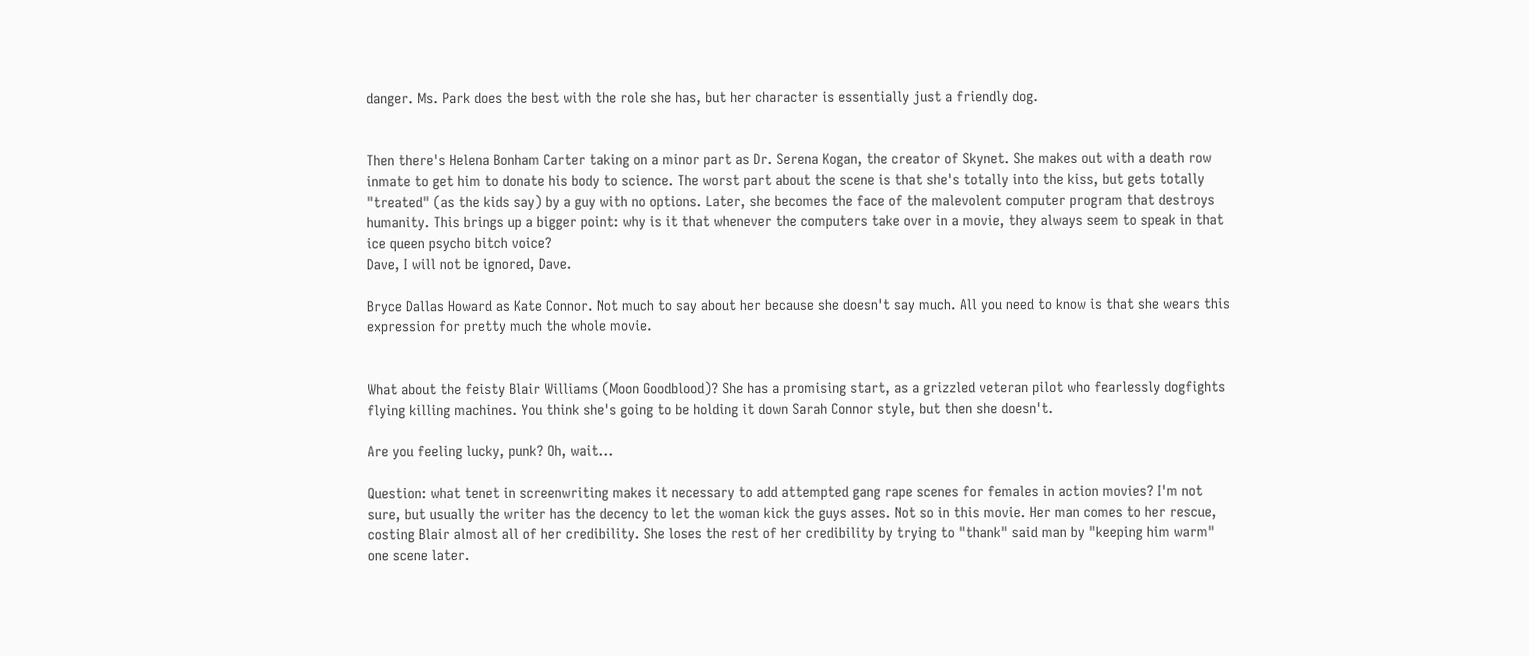danger. Ms. Park does the best with the role she has, but her character is essentially just a friendly dog.


Then there's Helena Bonham Carter taking on a minor part as Dr. Serena Kogan, the creator of Skynet. She makes out with a death row inmate to get him to donate his body to science. The worst part about the scene is that she's totally into the kiss, but gets totally "treated" (as the kids say) by a guy with no options. Later, she becomes the face of the malevolent computer program that destroys humanity. This brings up a bigger point: why is it that whenever the computers take over in a movie, they always seem to speak in that ice queen psycho bitch voice?
Dave, I will not be ignored, Dave.

Bryce Dallas Howard as Kate Connor. Not much to say about her because she doesn't say much. All you need to know is that she wears this expression for pretty much the whole movie.


What about the feisty Blair Williams (Moon Goodblood)? She has a promising start, as a grizzled veteran pilot who fearlessly dogfights flying killing machines. You think she's going to be holding it down Sarah Connor style, but then she doesn't.

Are you feeling lucky, punk? Oh, wait...

Question: what tenet in screenwriting makes it necessary to add attempted gang rape scenes for females in action movies? I'm not sure, but usually the writer has the decency to let the woman kick the guys asses. Not so in this movie. Her man comes to her rescue, costing Blair almost all of her credibility. She loses the rest of her credibility by trying to "thank" said man by "keeping him warm" one scene later.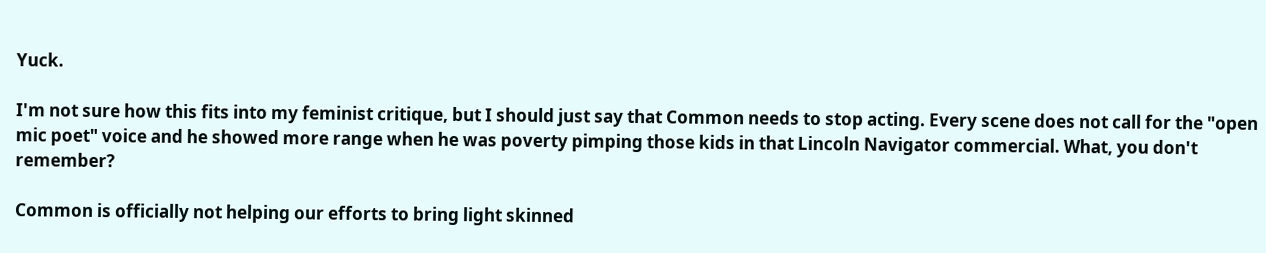Yuck.

I'm not sure how this fits into my feminist critique, but I should just say that Common needs to stop acting. Every scene does not call for the "open mic poet" voice and he showed more range when he was poverty pimping those kids in that Lincoln Navigator commercial. What, you don't remember?

Common is officially not helping our efforts to bring light skinned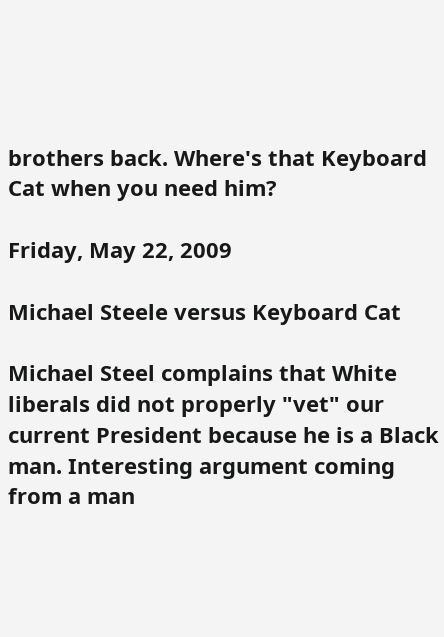brothers back. Where's that Keyboard Cat when you need him?

Friday, May 22, 2009

Michael Steele versus Keyboard Cat

Michael Steel complains that White liberals did not properly "vet" our current President because he is a Black man. Interesting argument coming from a man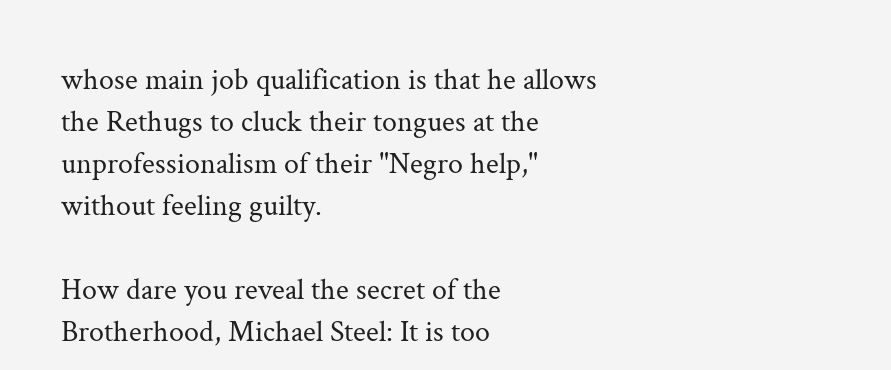whose main job qualification is that he allows the Rethugs to cluck their tongues at the unprofessionalism of their "Negro help," without feeling guilty.

How dare you reveal the secret of the Brotherhood, Michael Steel: It is too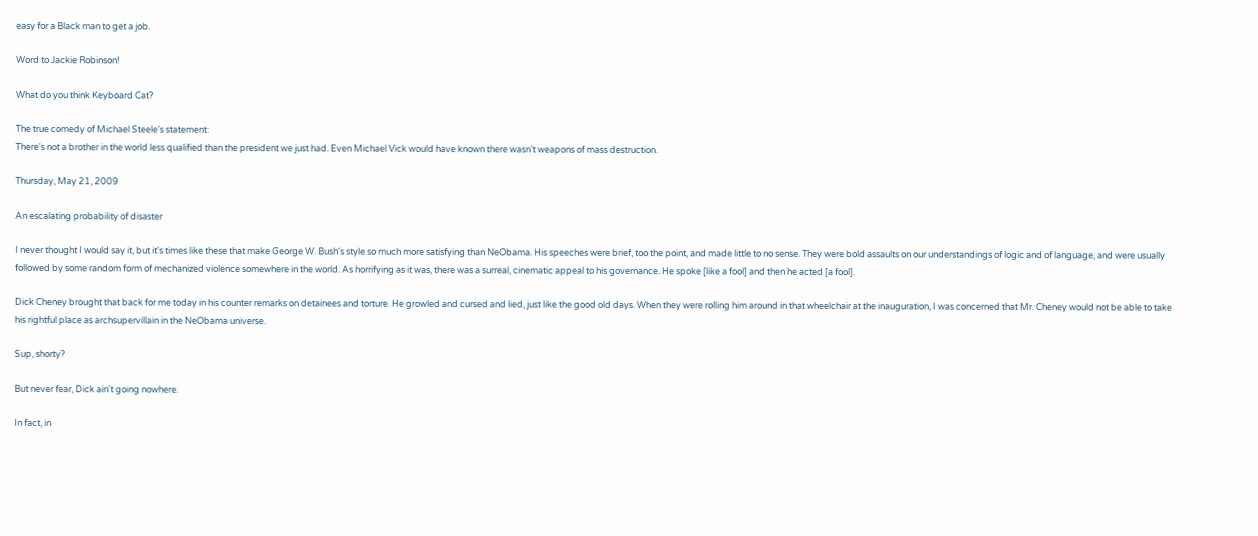easy for a Black man to get a job.

Word to Jackie Robinson!

What do you think Keyboard Cat?

The true comedy of Michael Steele's statement:
There's not a brother in the world less qualified than the president we just had. Even Michael Vick would have known there wasn't weapons of mass destruction.

Thursday, May 21, 2009

An escalating probability of disaster

I never thought I would say it, but it's times like these that make George W. Bush's style so much more satisfying than NeObama. His speeches were brief, too the point, and made little to no sense. They were bold assaults on our understandings of logic and of language, and were usually followed by some random form of mechanized violence somewhere in the world. As horrifying as it was, there was a surreal, cinematic appeal to his governance. He spoke [like a fool] and then he acted [a fool].

Dick Cheney brought that back for me today in his counter remarks on detainees and torture. He growled and cursed and lied, just like the good old days. When they were rolling him around in that wheelchair at the inauguration, I was concerned that Mr. Cheney would not be able to take his rightful place as archsupervillain in the NeObama universe.

Sup, shorty?

But never fear, Dick ain't going nowhere.

In fact, in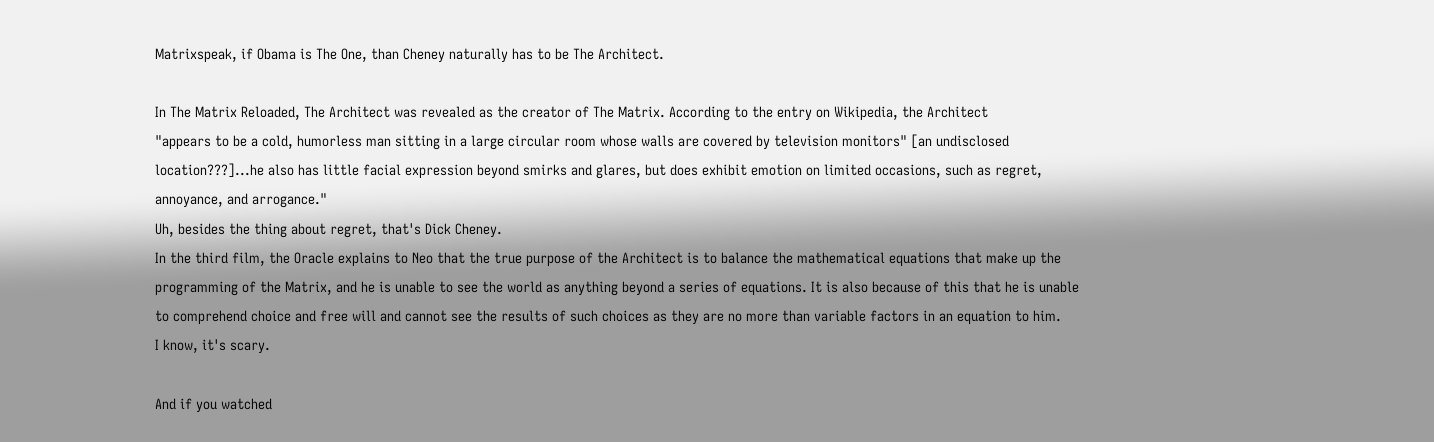Matrixspeak, if Obama is The One, than Cheney naturally has to be The Architect.

In The Matrix Reloaded, The Architect was revealed as the creator of The Matrix. According to the entry on Wikipedia, the Architect
"appears to be a cold, humorless man sitting in a large circular room whose walls are covered by television monitors" [an undisclosed location???]...he also has little facial expression beyond smirks and glares, but does exhibit emotion on limited occasions, such as regret, annoyance, and arrogance."
Uh, besides the thing about regret, that's Dick Cheney.
In the third film, the Oracle explains to Neo that the true purpose of the Architect is to balance the mathematical equations that make up the programming of the Matrix, and he is unable to see the world as anything beyond a series of equations. It is also because of this that he is unable to comprehend choice and free will and cannot see the results of such choices as they are no more than variable factors in an equation to him.
I know, it's scary.

And if you watched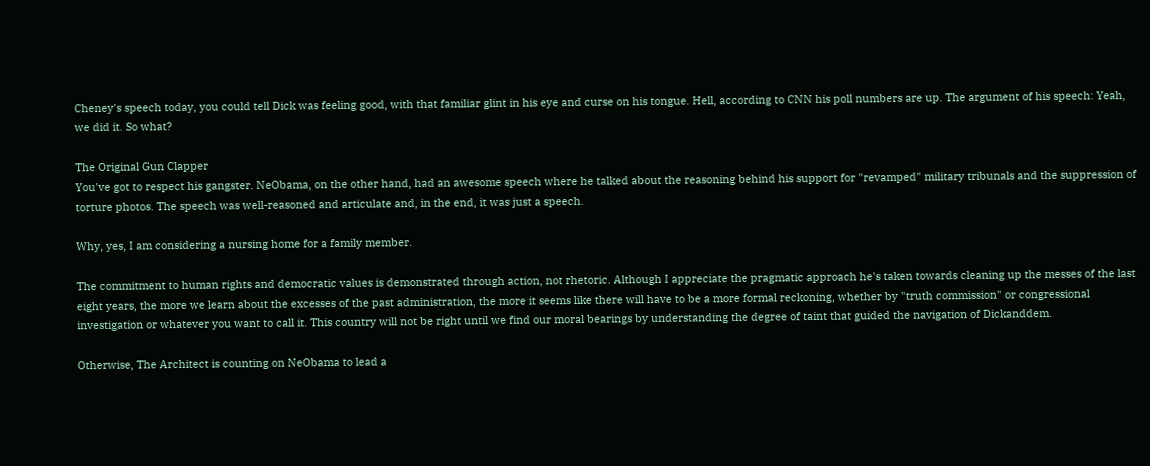Cheney's speech today, you could tell Dick was feeling good, with that familiar glint in his eye and curse on his tongue. Hell, according to CNN his poll numbers are up. The argument of his speech: Yeah, we did it. So what?

The Original Gun Clapper
You've got to respect his gangster. NeObama, on the other hand, had an awesome speech where he talked about the reasoning behind his support for "revamped" military tribunals and the suppression of torture photos. The speech was well-reasoned and articulate and, in the end, it was just a speech.

Why, yes, I am considering a nursing home for a family member.

The commitment to human rights and democratic values is demonstrated through action, not rhetoric. Although I appreciate the pragmatic approach he's taken towards cleaning up the messes of the last eight years, the more we learn about the excesses of the past administration, the more it seems like there will have to be a more formal reckoning, whether by "truth commission" or congressional investigation or whatever you want to call it. This country will not be right until we find our moral bearings by understanding the degree of taint that guided the navigation of Dickanddem.

Otherwise, The Architect is counting on NeObama to lead a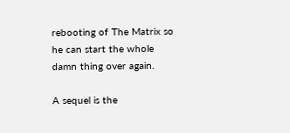rebooting of The Matrix so he can start the whole damn thing over again.

A sequel is the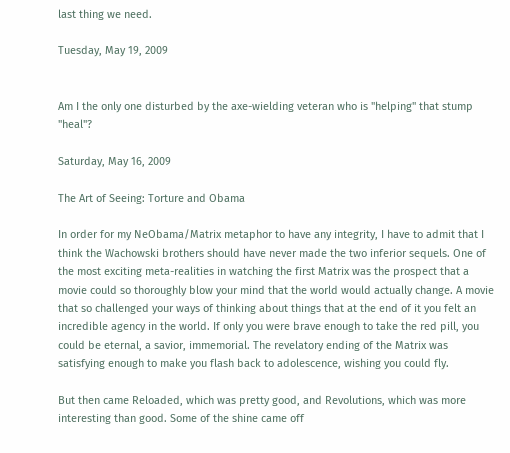last thing we need.

Tuesday, May 19, 2009


Am I the only one disturbed by the axe-wielding veteran who is "helping" that stump "heal"?

Saturday, May 16, 2009

The Art of Seeing: Torture and Obama

In order for my NeObama/Matrix metaphor to have any integrity, I have to admit that I think the Wachowski brothers should have never made the two inferior sequels. One of the most exciting meta-realities in watching the first Matrix was the prospect that a movie could so thoroughly blow your mind that the world would actually change. A movie that so challenged your ways of thinking about things that at the end of it you felt an incredible agency in the world. If only you were brave enough to take the red pill, you could be eternal, a savior, immemorial. The revelatory ending of the Matrix was satisfying enough to make you flash back to adolescence, wishing you could fly.

But then came Reloaded, which was pretty good, and Revolutions, which was more interesting than good. Some of the shine came off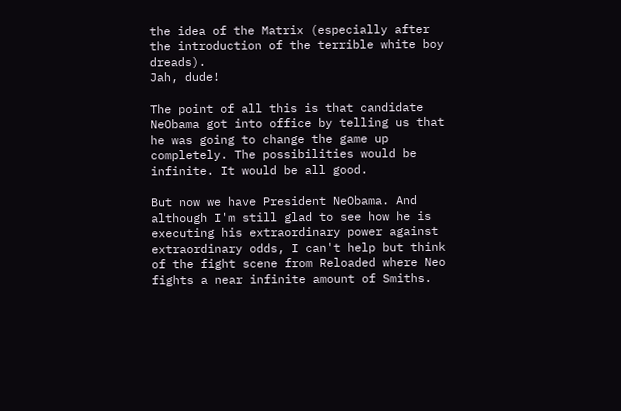the idea of the Matrix (especially after the introduction of the terrible white boy dreads).
Jah, dude!

The point of all this is that candidate NeObama got into office by telling us that he was going to change the game up completely. The possibilities would be infinite. It would be all good.

But now we have President NeObama. And although I'm still glad to see how he is executing his extraordinary power against extraordinary odds, I can't help but think of the fight scene from Reloaded where Neo fights a near infinite amount of Smiths.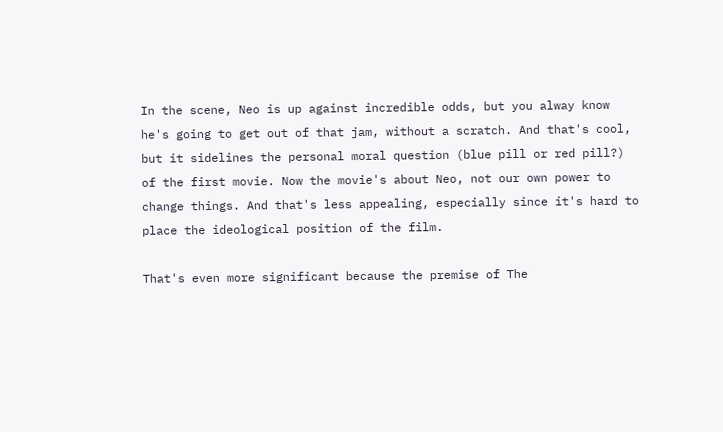In the scene, Neo is up against incredible odds, but you alway know he's going to get out of that jam, without a scratch. And that's cool, but it sidelines the personal moral question (blue pill or red pill?) of the first movie. Now the movie's about Neo, not our own power to change things. And that's less appealing, especially since it's hard to place the ideological position of the film.

That's even more significant because the premise of The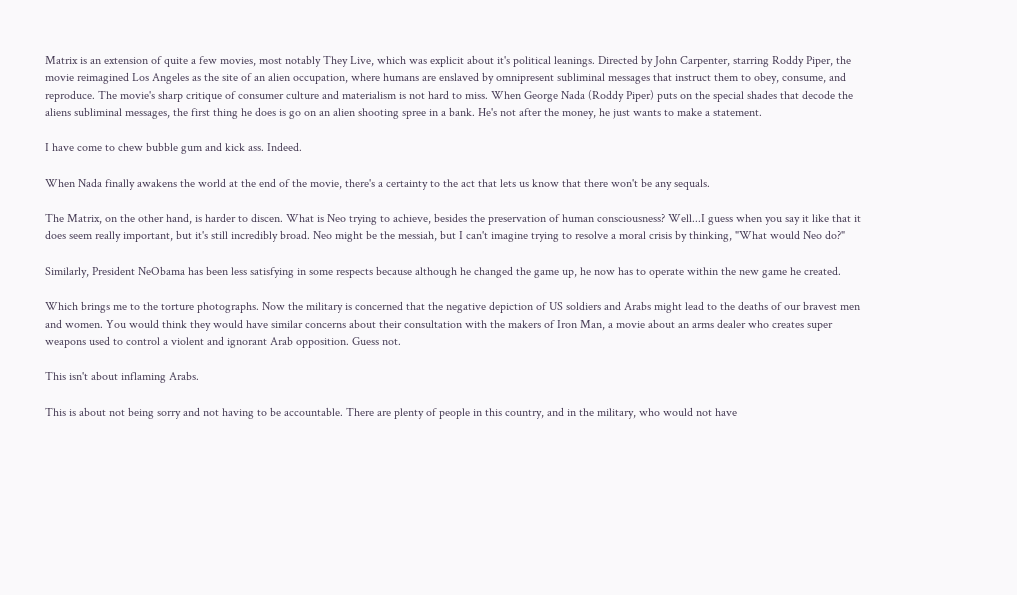Matrix is an extension of quite a few movies, most notably They Live, which was explicit about it's political leanings. Directed by John Carpenter, starring Roddy Piper, the movie reimagined Los Angeles as the site of an alien occupation, where humans are enslaved by omnipresent subliminal messages that instruct them to obey, consume, and reproduce. The movie's sharp critique of consumer culture and materialism is not hard to miss. When George Nada (Roddy Piper) puts on the special shades that decode the aliens subliminal messages, the first thing he does is go on an alien shooting spree in a bank. He's not after the money, he just wants to make a statement.

I have come to chew bubble gum and kick ass. Indeed.

When Nada finally awakens the world at the end of the movie, there's a certainty to the act that lets us know that there won't be any sequals.

The Matrix, on the other hand, is harder to discen. What is Neo trying to achieve, besides the preservation of human consciousness? Well...I guess when you say it like that it does seem really important, but it's still incredibly broad. Neo might be the messiah, but I can't imagine trying to resolve a moral crisis by thinking, "What would Neo do?"

Similarly, President NeObama has been less satisfying in some respects because although he changed the game up, he now has to operate within the new game he created.

Which brings me to the torture photographs. Now the military is concerned that the negative depiction of US soldiers and Arabs might lead to the deaths of our bravest men and women. You would think they would have similar concerns about their consultation with the makers of Iron Man, a movie about an arms dealer who creates super weapons used to control a violent and ignorant Arab opposition. Guess not.

This isn't about inflaming Arabs.

This is about not being sorry and not having to be accountable. There are plenty of people in this country, and in the military, who would not have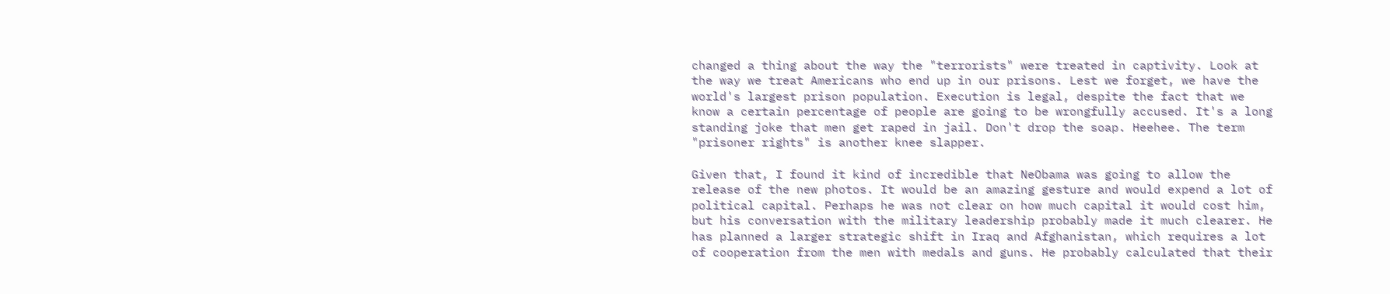changed a thing about the way the "terrorists" were treated in captivity. Look at the way we treat Americans who end up in our prisons. Lest we forget, we have the world's largest prison population. Execution is legal, despite the fact that we know a certain percentage of people are going to be wrongfully accused. It's a long standing joke that men get raped in jail. Don't drop the soap. Heehee. The term "prisoner rights" is another knee slapper.

Given that, I found it kind of incredible that NeObama was going to allow the release of the new photos. It would be an amazing gesture and would expend a lot of political capital. Perhaps he was not clear on how much capital it would cost him, but his conversation with the military leadership probably made it much clearer. He has planned a larger strategic shift in Iraq and Afghanistan, which requires a lot of cooperation from the men with medals and guns. He probably calculated that their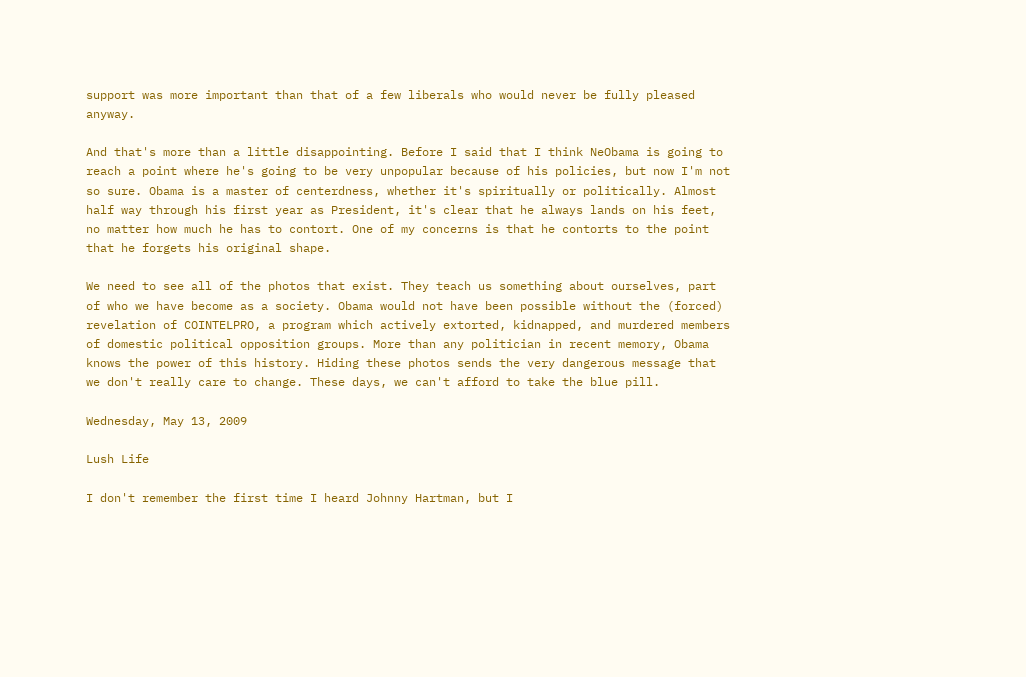support was more important than that of a few liberals who would never be fully pleased anyway.

And that's more than a little disappointing. Before I said that I think NeObama is going to reach a point where he's going to be very unpopular because of his policies, but now I'm not so sure. Obama is a master of centerdness, whether it's spiritually or politically. Almost half way through his first year as President, it's clear that he always lands on his feet, no matter how much he has to contort. One of my concerns is that he contorts to the point that he forgets his original shape.

We need to see all of the photos that exist. They teach us something about ourselves, part of who we have become as a society. Obama would not have been possible without the (forced) revelation of COINTELPRO, a program which actively extorted, kidnapped, and murdered members of domestic political opposition groups. More than any politician in recent memory, Obama knows the power of this history. Hiding these photos sends the very dangerous message that we don't really care to change. These days, we can't afford to take the blue pill.

Wednesday, May 13, 2009

Lush Life

I don't remember the first time I heard Johnny Hartman, but I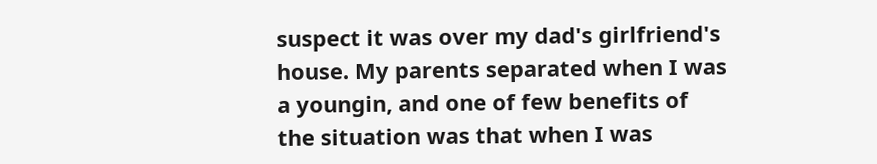suspect it was over my dad's girlfriend's house. My parents separated when I was a youngin, and one of few benefits of the situation was that when I was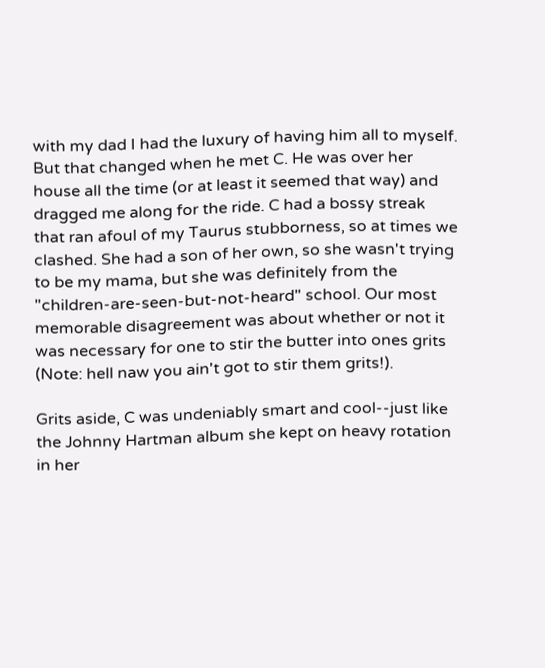with my dad I had the luxury of having him all to myself. But that changed when he met C. He was over her house all the time (or at least it seemed that way) and dragged me along for the ride. C had a bossy streak that ran afoul of my Taurus stubborness, so at times we clashed. She had a son of her own, so she wasn't trying to be my mama, but she was definitely from the "children-are-seen-but-not-heard" school. Our most memorable disagreement was about whether or not it was necessary for one to stir the butter into ones grits (Note: hell naw you ain't got to stir them grits!).

Grits aside, C was undeniably smart and cool--just like the Johnny Hartman album she kept on heavy rotation in her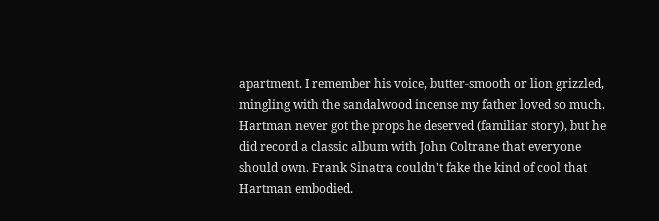apartment. I remember his voice, butter-smooth or lion grizzled, mingling with the sandalwood incense my father loved so much.
Hartman never got the props he deserved (familiar story), but he did record a classic album with John Coltrane that everyone should own. Frank Sinatra couldn't fake the kind of cool that Hartman embodied.